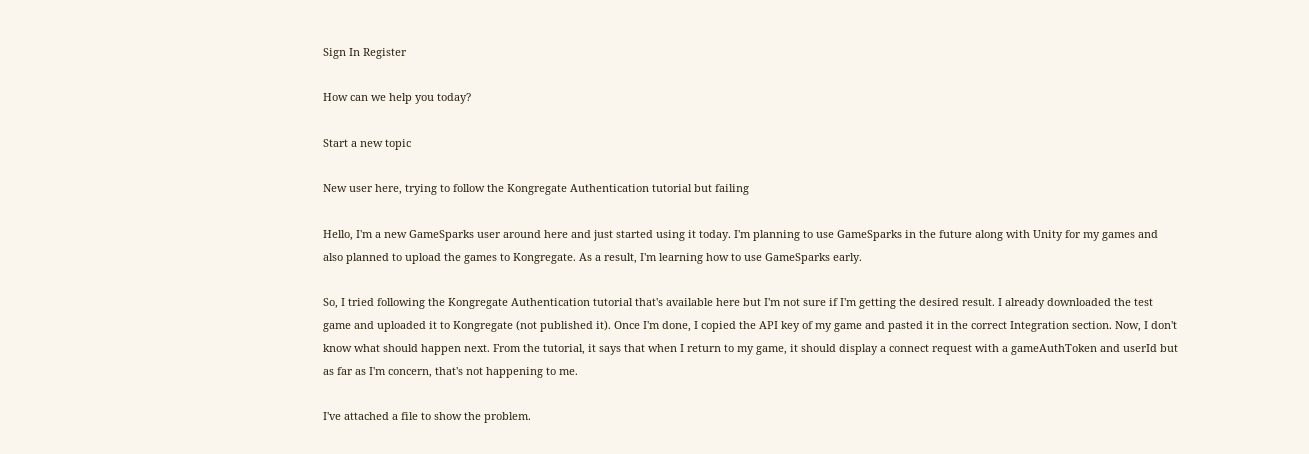Sign In Register

How can we help you today?

Start a new topic

New user here, trying to follow the Kongregate Authentication tutorial but failing

Hello, I'm a new GameSparks user around here and just started using it today. I'm planning to use GameSparks in the future along with Unity for my games and also planned to upload the games to Kongregate. As a result, I'm learning how to use GameSparks early.

So, I tried following the Kongregate Authentication tutorial that's available here but I'm not sure if I'm getting the desired result. I already downloaded the test game and uploaded it to Kongregate (not published it). Once I'm done, I copied the API key of my game and pasted it in the correct Integration section. Now, I don't know what should happen next. From the tutorial, it says that when I return to my game, it should display a connect request with a gameAuthToken and userId but as far as I'm concern, that's not happening to me.

I've attached a file to show the problem.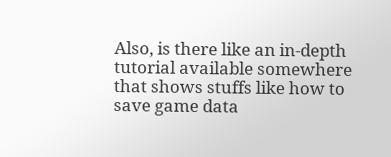Also, is there like an in-depth tutorial available somewhere that shows stuffs like how to save game data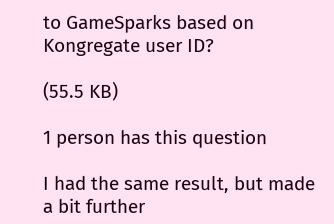to GameSparks based on Kongregate user ID?

(55.5 KB)

1 person has this question

I had the same result, but made a bit further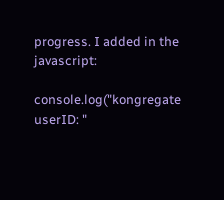progress. I added in the javascript:

console.log("kongregate userID: "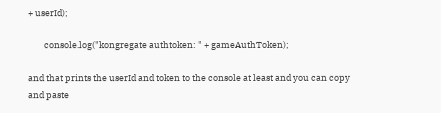+ userId);

        console.log("kongregate authtoken: " + gameAuthToken);

and that prints the userId and token to the console at least and you can copy and paste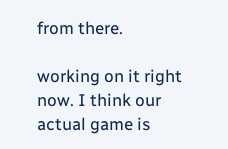from there.

working on it right now. I think our actual game is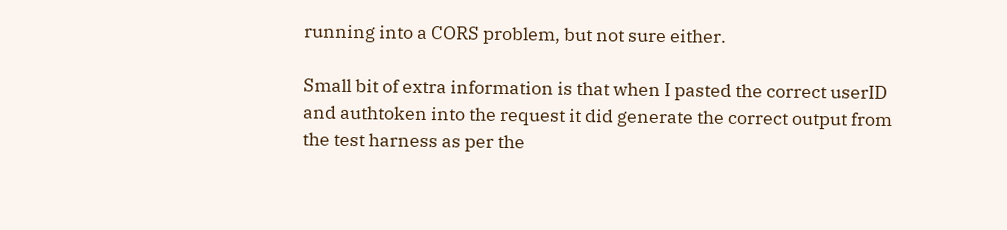running into a CORS problem, but not sure either.

Small bit of extra information is that when I pasted the correct userID and authtoken into the request it did generate the correct output from the test harness as per the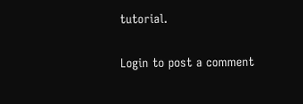tutorial.

Login to post a comment